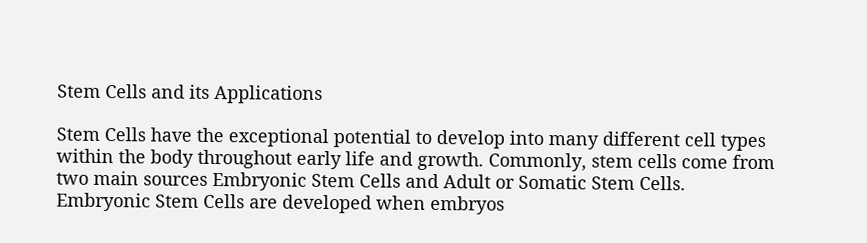Stem Cells and its Applications

Stem Cells have the exceptional potential to develop into many different cell types within the body throughout early life and growth. Commonly, stem cells come from two main sources Embryonic Stem Cells and Adult or Somatic Stem Cells. Embryonic Stem Cells are developed when embryos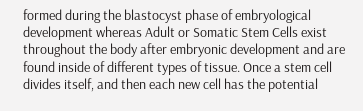formed during the blastocyst phase of embryological development whereas Adult or Somatic Stem Cells exist throughout the body after embryonic development and are found inside of different types of tissue. Once a stem cell divides itself, and then each new cell has the potential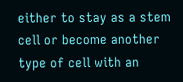either to stay as a stem cell or become another type of cell with an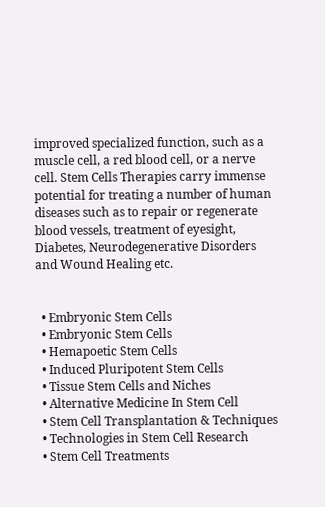improved specialized function, such as a muscle cell, a red blood cell, or a nerve cell. Stem Cells Therapies carry immense potential for treating a number of human diseases such as to repair or regenerate blood vessels, treatment of eyesight, Diabetes, Neurodegenerative Disorders and Wound Healing etc.


  • Embryonic Stem Cells
  • Embryonic Stem Cells
  • Hemapoetic Stem Cells
  • Induced Pluripotent Stem Cells
  • Tissue Stem Cells and Niches
  • Alternative Medicine In Stem Cell
  • Stem Cell Transplantation & Techniques
  • Technologies in Stem Cell Research
  • Stem Cell Treatments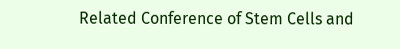Related Conference of Stem Cells and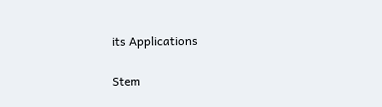its Applications

Stem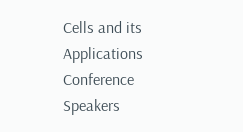Cells and its Applications Conference Speakers